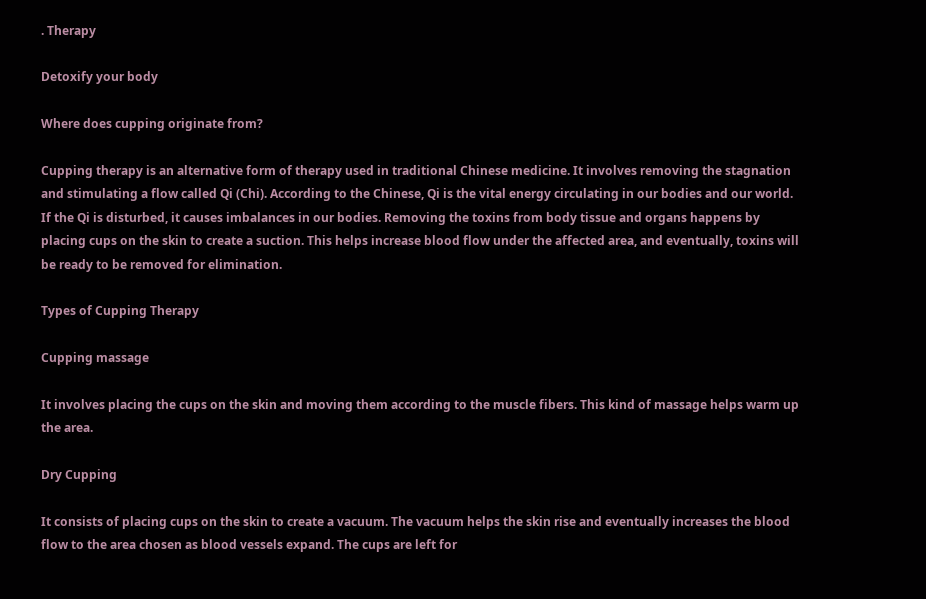. Therapy

Detoxify your body

Where does cupping originate from?

Cupping therapy is an alternative form of therapy used in traditional Chinese medicine. It involves removing the stagnation and stimulating a flow called Qi (Chi). According to the Chinese, Qi is the vital energy circulating in our bodies and our world. If the Qi is disturbed, it causes imbalances in our bodies. Removing the toxins from body tissue and organs happens by placing cups on the skin to create a suction. This helps increase blood flow under the affected area, and eventually, toxins will be ready to be removed for elimination.

Types of Cupping Therapy

Cupping massage

It involves placing the cups on the skin and moving them according to the muscle fibers. This kind of massage helps warm up the area.

Dry Cupping

It consists of placing cups on the skin to create a vacuum. The vacuum helps the skin rise and eventually increases the blood flow to the area chosen as blood vessels expand. The cups are left for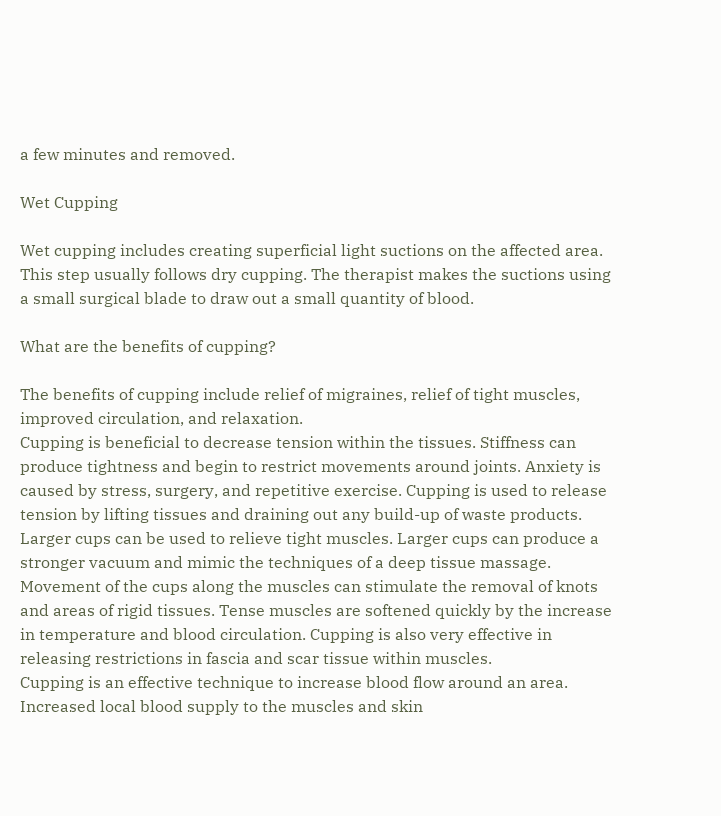a few minutes and removed.

Wet Cupping

Wet cupping includes creating superficial light suctions on the affected area. This step usually follows dry cupping. The therapist makes the suctions using a small surgical blade to draw out a small quantity of blood.

What are the benefits of cupping?

The benefits of cupping include relief of migraines, relief of tight muscles, improved circulation, and relaxation.
Cupping is beneficial to decrease tension within the tissues. Stiffness can produce tightness and begin to restrict movements around joints. Anxiety is caused by stress, surgery, and repetitive exercise. Cupping is used to release tension by lifting tissues and draining out any build-up of waste products.
Larger cups can be used to relieve tight muscles. Larger cups can produce a stronger vacuum and mimic the techniques of a deep tissue massage. Movement of the cups along the muscles can stimulate the removal of knots and areas of rigid tissues. Tense muscles are softened quickly by the increase in temperature and blood circulation. Cupping is also very effective in releasing restrictions in fascia and scar tissue within muscles.
Cupping is an effective technique to increase blood flow around an area. Increased local blood supply to the muscles and skin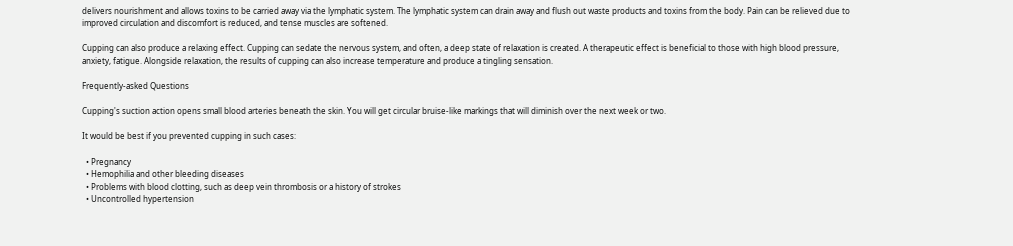delivers nourishment and allows toxins to be carried away via the lymphatic system. The lymphatic system can drain away and flush out waste products and toxins from the body. Pain can be relieved due to improved circulation and discomfort is reduced, and tense muscles are softened.

Cupping can also produce a relaxing effect. Cupping can sedate the nervous system, and often, a deep state of relaxation is created. A therapeutic effect is beneficial to those with high blood pressure, anxiety, fatigue. Alongside relaxation, the results of cupping can also increase temperature and produce a tingling sensation.

Frequently-asked Questions

Cupping's suction action opens small blood arteries beneath the skin. You will get circular bruise-like markings that will diminish over the next week or two.

It would be best if you prevented cupping in such cases:

  • Pregnancy
  • Hemophilia and other bleeding diseases
  • Problems with blood clotting, such as deep vein thrombosis or a history of strokes
  • Uncontrolled hypertension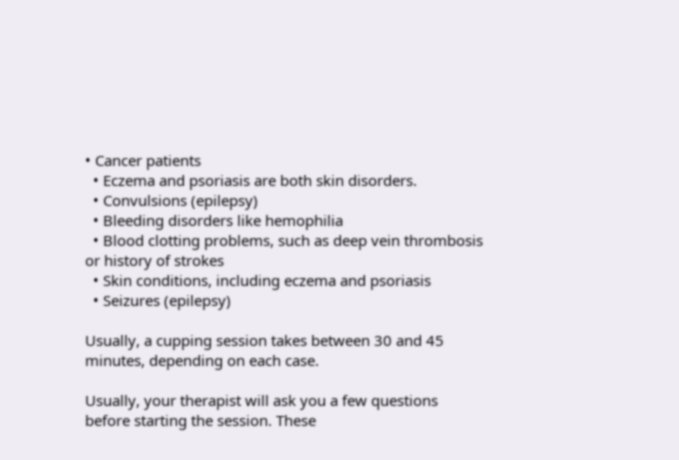• Cancer patients
  • Eczema and psoriasis are both skin disorders.
  • Convulsions (epilepsy)
  • Bleeding disorders like hemophilia
  • Blood clotting problems, such as deep vein thrombosis or history of strokes
  • Skin conditions, including eczema and psoriasis
  • Seizures (epilepsy)

Usually, a cupping session takes between 30 and 45 minutes, depending on each case.

Usually, your therapist will ask you a few questions before starting the session. These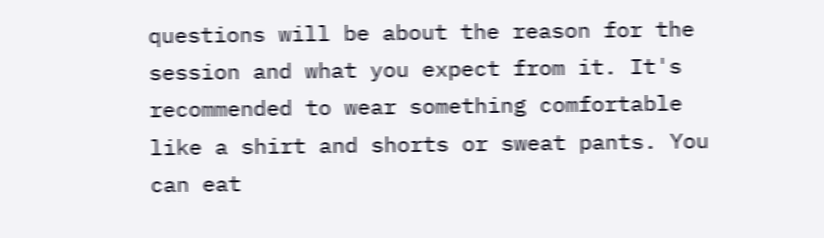questions will be about the reason for the session and what you expect from it. It's recommended to wear something comfortable like a shirt and shorts or sweat pants. You can eat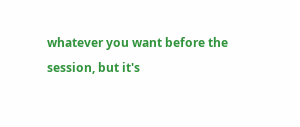whatever you want before the session, but it's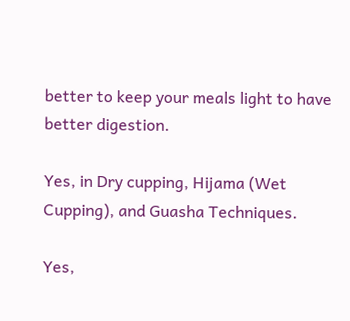better to keep your meals light to have better digestion.

Yes, in Dry cupping, Hijama (Wet Cupping), and Guasha Techniques.

Yes,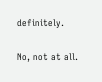definitely.

No, not at all.